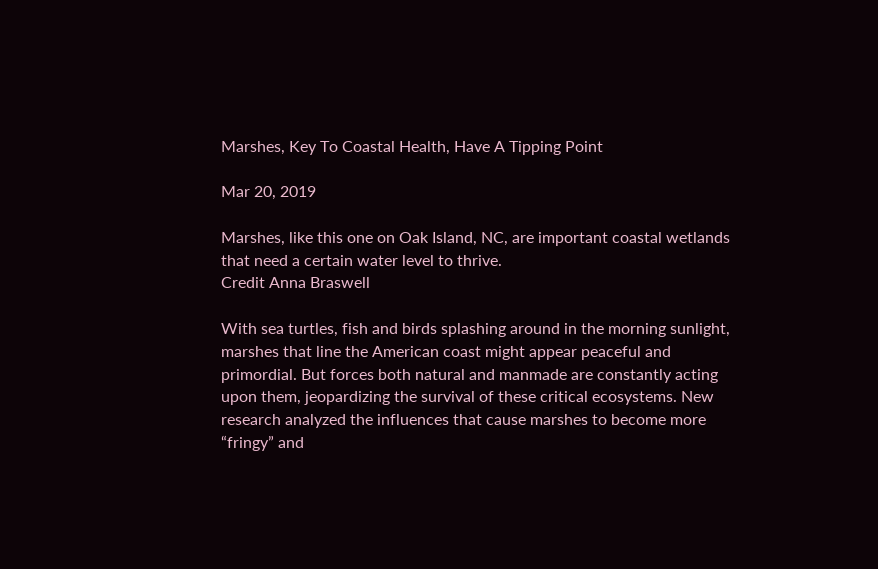Marshes, Key To Coastal Health, Have A Tipping Point

Mar 20, 2019

Marshes, like this one on Oak Island, NC, are important coastal wetlands that need a certain water level to thrive.
Credit Anna Braswell

With sea turtles, fish and birds splashing around in the morning sunlight, marshes that line the American coast might appear peaceful and primordial. But forces both natural and manmade are constantly acting upon them, jeopardizing the survival of these critical ecosystems. New research analyzed the influences that cause marshes to become more “fringy” and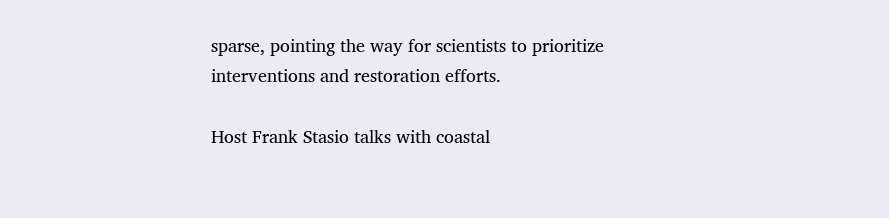sparse, pointing the way for scientists to prioritize interventions and restoration efforts.

Host Frank Stasio talks with coastal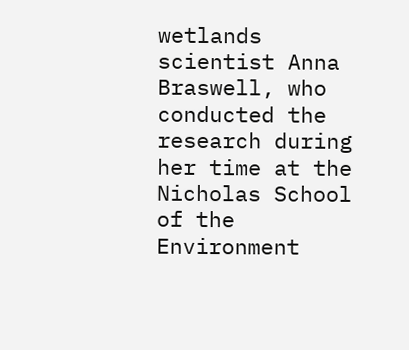wetlands scientist Anna Braswell, who conducted the research during her time at the Nicholas School of the Environment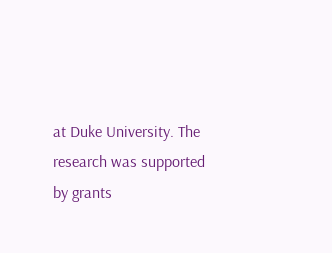at Duke University. The research was supported by grants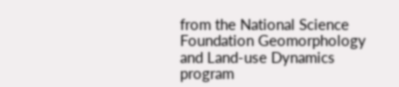from the National Science Foundation Geomorphology and Land-use Dynamics program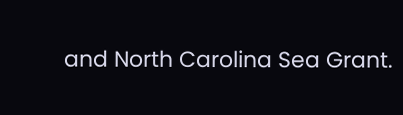and North Carolina Sea Grant.